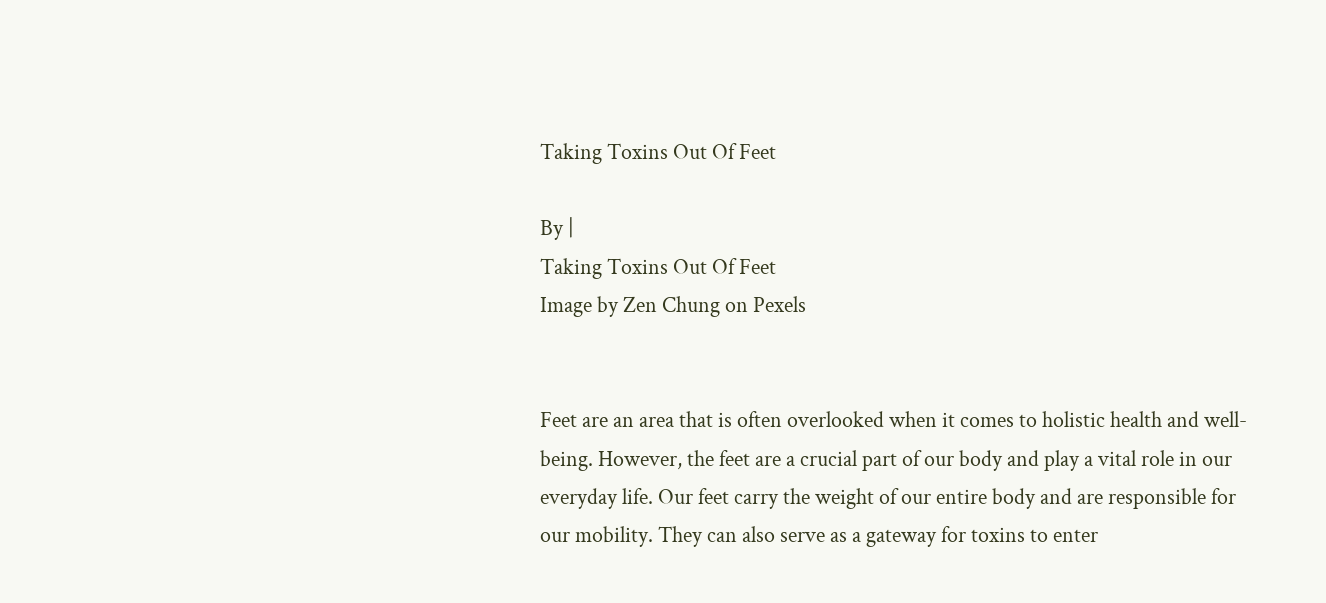Taking Toxins Out Of Feet

By |
Taking Toxins Out Of Feet
Image by Zen Chung on Pexels


Feet are an area that is often overlooked when it comes to holistic health and well-being. However, the feet are a crucial part of our body and play a vital role in our everyday life. Our feet carry the weight of our entire body and are responsible for our mobility. They can also serve as a gateway for toxins to enter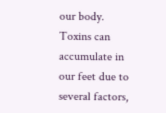our body. Toxins can accumulate in our feet due to several factors,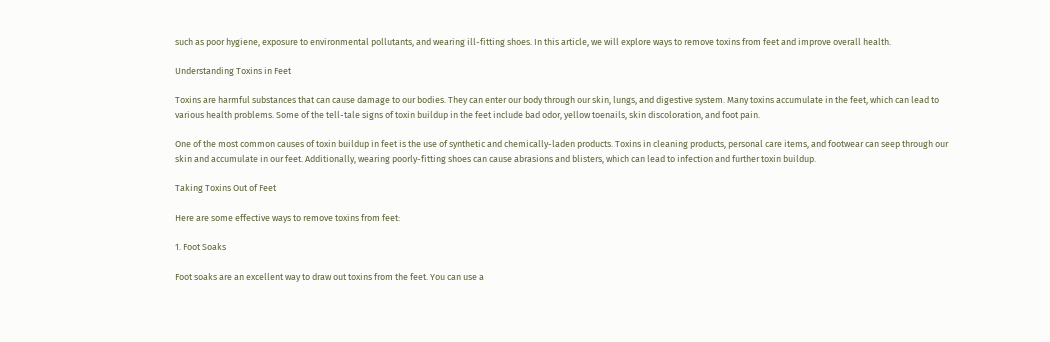such as poor hygiene, exposure to environmental pollutants, and wearing ill-fitting shoes. In this article, we will explore ways to remove toxins from feet and improve overall health.

Understanding Toxins in Feet

Toxins are harmful substances that can cause damage to our bodies. They can enter our body through our skin, lungs, and digestive system. Many toxins accumulate in the feet, which can lead to various health problems. Some of the tell-tale signs of toxin buildup in the feet include bad odor, yellow toenails, skin discoloration, and foot pain.

One of the most common causes of toxin buildup in feet is the use of synthetic and chemically-laden products. Toxins in cleaning products, personal care items, and footwear can seep through our skin and accumulate in our feet. Additionally, wearing poorly-fitting shoes can cause abrasions and blisters, which can lead to infection and further toxin buildup.

Taking Toxins Out of Feet

Here are some effective ways to remove toxins from feet:

1. Foot Soaks

Foot soaks are an excellent way to draw out toxins from the feet. You can use a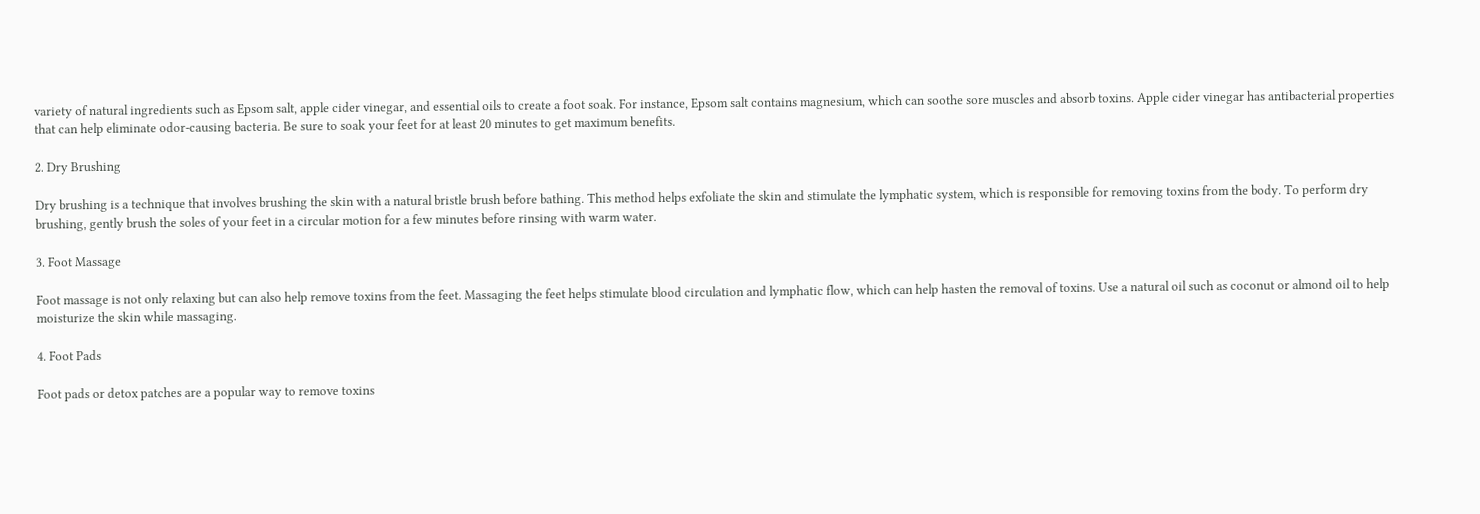variety of natural ingredients such as Epsom salt, apple cider vinegar, and essential oils to create a foot soak. For instance, Epsom salt contains magnesium, which can soothe sore muscles and absorb toxins. Apple cider vinegar has antibacterial properties that can help eliminate odor-causing bacteria. Be sure to soak your feet for at least 20 minutes to get maximum benefits.

2. Dry Brushing

Dry brushing is a technique that involves brushing the skin with a natural bristle brush before bathing. This method helps exfoliate the skin and stimulate the lymphatic system, which is responsible for removing toxins from the body. To perform dry brushing, gently brush the soles of your feet in a circular motion for a few minutes before rinsing with warm water.

3. Foot Massage

Foot massage is not only relaxing but can also help remove toxins from the feet. Massaging the feet helps stimulate blood circulation and lymphatic flow, which can help hasten the removal of toxins. Use a natural oil such as coconut or almond oil to help moisturize the skin while massaging.

4. Foot Pads

Foot pads or detox patches are a popular way to remove toxins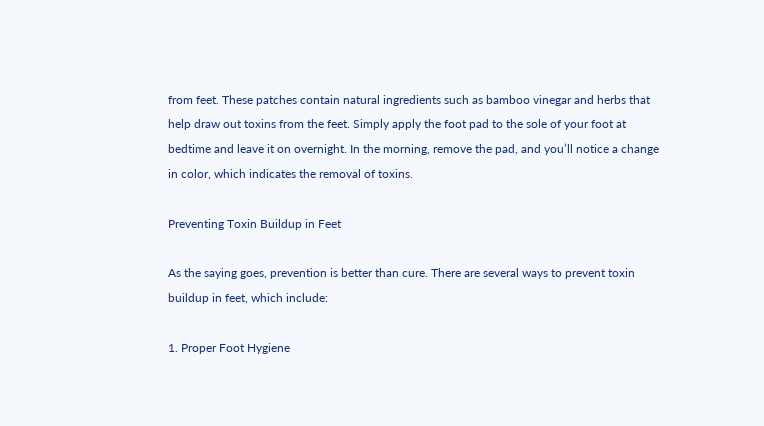from feet. These patches contain natural ingredients such as bamboo vinegar and herbs that help draw out toxins from the feet. Simply apply the foot pad to the sole of your foot at bedtime and leave it on overnight. In the morning, remove the pad, and you’ll notice a change in color, which indicates the removal of toxins.

Preventing Toxin Buildup in Feet

As the saying goes, prevention is better than cure. There are several ways to prevent toxin buildup in feet, which include:

1. Proper Foot Hygiene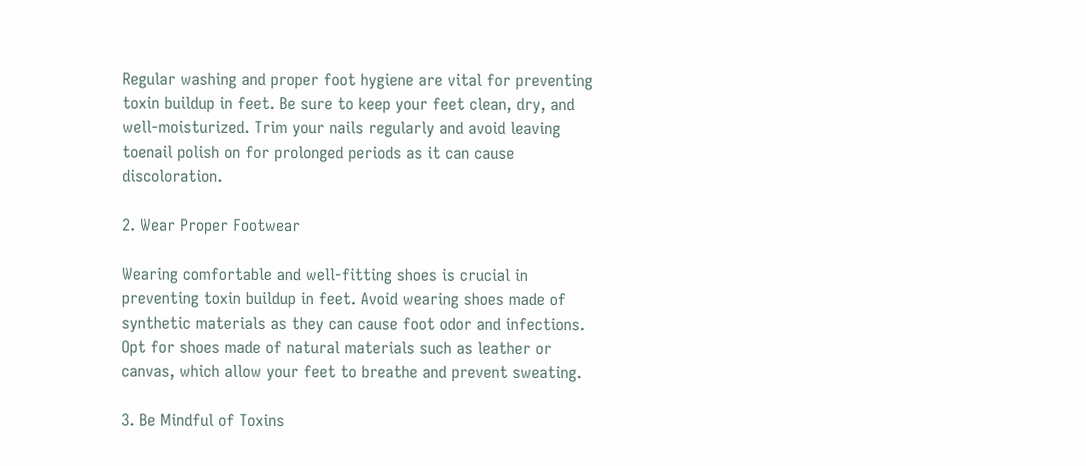Regular washing and proper foot hygiene are vital for preventing toxin buildup in feet. Be sure to keep your feet clean, dry, and well-moisturized. Trim your nails regularly and avoid leaving toenail polish on for prolonged periods as it can cause discoloration.

2. Wear Proper Footwear

Wearing comfortable and well-fitting shoes is crucial in preventing toxin buildup in feet. Avoid wearing shoes made of synthetic materials as they can cause foot odor and infections. Opt for shoes made of natural materials such as leather or canvas, which allow your feet to breathe and prevent sweating.

3. Be Mindful of Toxins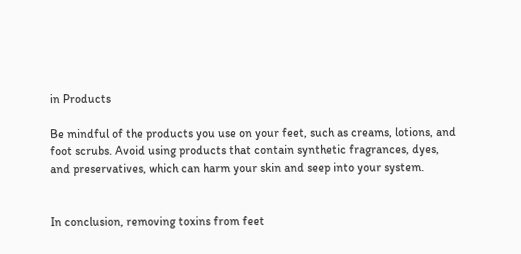in Products

Be mindful of the products you use on your feet, such as creams, lotions, and foot scrubs. Avoid using products that contain synthetic fragrances, dyes, and preservatives, which can harm your skin and seep into your system.


In conclusion, removing toxins from feet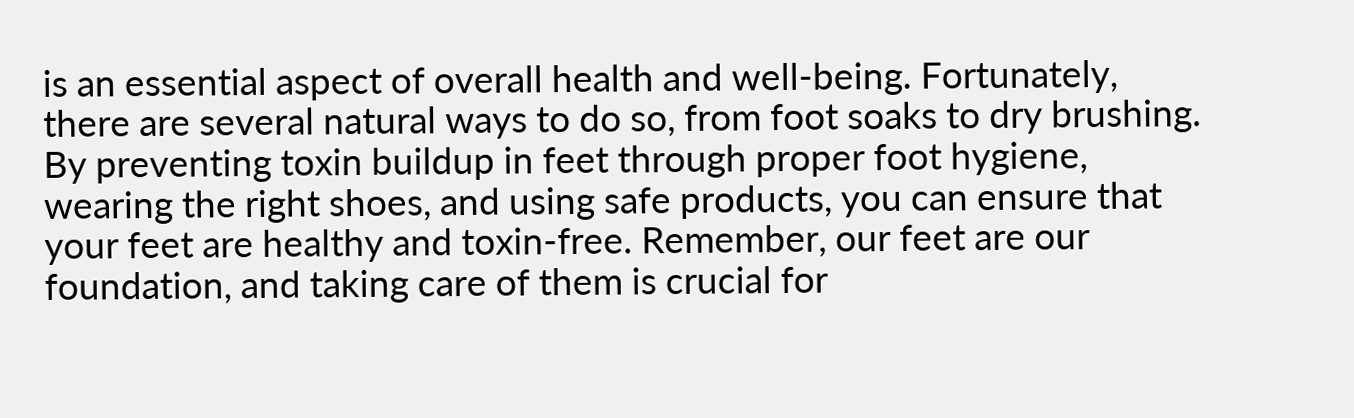is an essential aspect of overall health and well-being. Fortunately, there are several natural ways to do so, from foot soaks to dry brushing. By preventing toxin buildup in feet through proper foot hygiene, wearing the right shoes, and using safe products, you can ensure that your feet are healthy and toxin-free. Remember, our feet are our foundation, and taking care of them is crucial for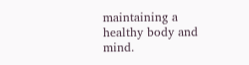maintaining a healthy body and mind.